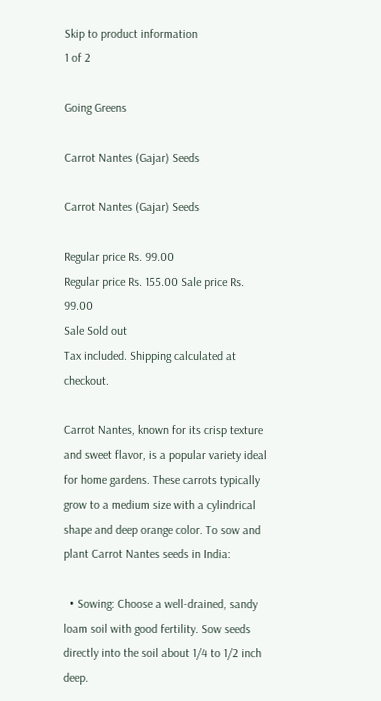Skip to product information
1 of 2

Going Greens

Carrot Nantes (Gajar) Seeds

Carrot Nantes (Gajar) Seeds

Regular price Rs. 99.00
Regular price Rs. 155.00 Sale price Rs. 99.00
Sale Sold out
Tax included. Shipping calculated at checkout.

Carrot Nantes, known for its crisp texture and sweet flavor, is a popular variety ideal for home gardens. These carrots typically grow to a medium size with a cylindrical shape and deep orange color. To sow and plant Carrot Nantes seeds in India:

  • Sowing: Choose a well-drained, sandy loam soil with good fertility. Sow seeds directly into the soil about 1/4 to 1/2 inch deep.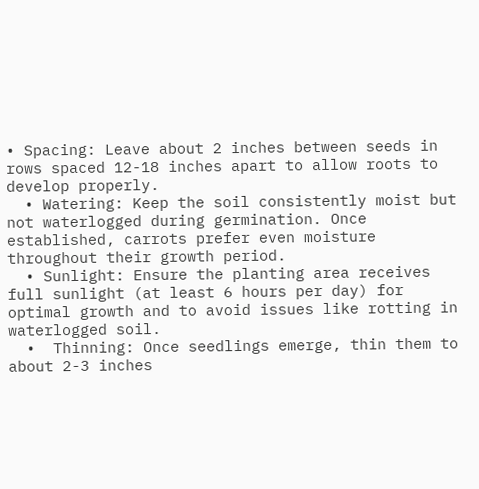• Spacing: Leave about 2 inches between seeds in rows spaced 12-18 inches apart to allow roots to develop properly.
  • Watering: Keep the soil consistently moist but not waterlogged during germination. Once established, carrots prefer even moisture throughout their growth period.
  • Sunlight: Ensure the planting area receives full sunlight (at least 6 hours per day) for optimal growth and to avoid issues like rotting in waterlogged soil.
  •  Thinning: Once seedlings emerge, thin them to about 2-3 inches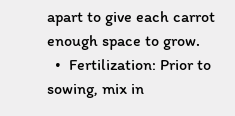apart to give each carrot enough space to grow.
  •  Fertilization: Prior to sowing, mix in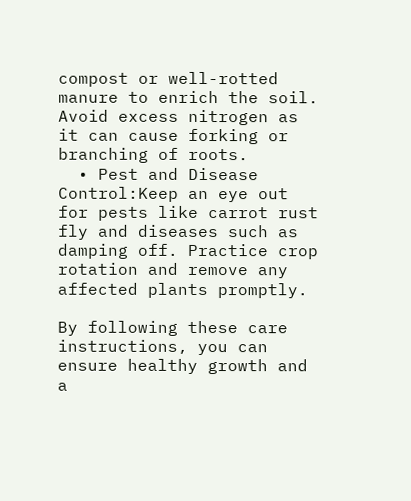compost or well-rotted manure to enrich the soil. Avoid excess nitrogen as it can cause forking or branching of roots.
  • Pest and Disease Control:Keep an eye out for pests like carrot rust fly and diseases such as damping off. Practice crop rotation and remove any affected plants promptly.

By following these care instructions, you can ensure healthy growth and a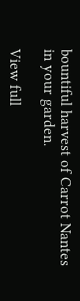bountiful harvest of Carrot Nantes in your garden.

View full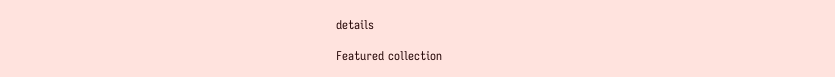details

Featured collection